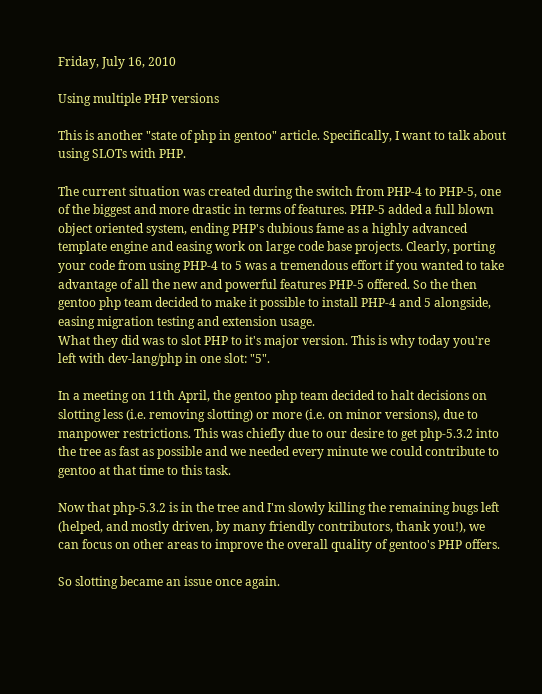Friday, July 16, 2010

Using multiple PHP versions

This is another "state of php in gentoo" article. Specifically, I want to talk about using SLOTs with PHP.

The current situation was created during the switch from PHP-4 to PHP-5, one of the biggest and more drastic in terms of features. PHP-5 added a full blown object oriented system, ending PHP's dubious fame as a highly advanced template engine and easing work on large code base projects. Clearly, porting your code from using PHP-4 to 5 was a tremendous effort if you wanted to take advantage of all the new and powerful features PHP-5 offered. So the then gentoo php team decided to make it possible to install PHP-4 and 5 alongside, easing migration testing and extension usage.
What they did was to slot PHP to it's major version. This is why today you're left with dev-lang/php in one slot: "5".

In a meeting on 11th April, the gentoo php team decided to halt decisions on slotting less (i.e. removing slotting) or more (i.e. on minor versions), due to manpower restrictions. This was chiefly due to our desire to get php-5.3.2 into the tree as fast as possible and we needed every minute we could contribute to gentoo at that time to this task.

Now that php-5.3.2 is in the tree and I'm slowly killing the remaining bugs left (helped, and mostly driven, by many friendly contributors, thank you!), we can focus on other areas to improve the overall quality of gentoo's PHP offers.

So slotting became an issue once again.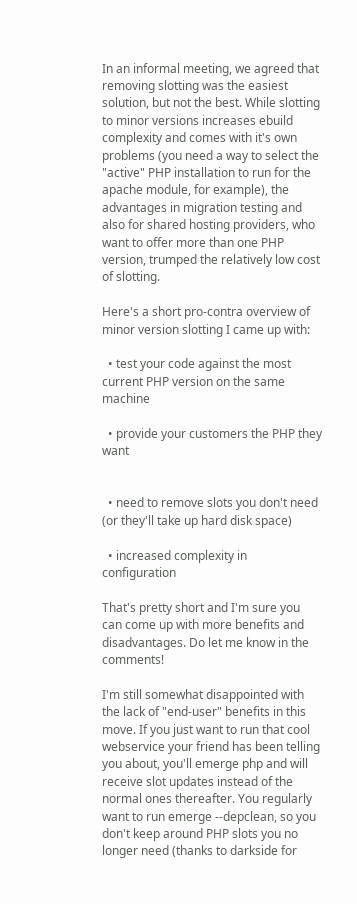In an informal meeting, we agreed that removing slotting was the easiest solution, but not the best. While slotting to minor versions increases ebuild complexity and comes with it's own problems (you need a way to select the "active" PHP installation to run for the apache module, for example), the advantages in migration testing and also for shared hosting providers, who want to offer more than one PHP version, trumped the relatively low cost of slotting.

Here's a short pro-contra overview of minor version slotting I came up with:

  • test your code against the most current PHP version on the same machine

  • provide your customers the PHP they want


  • need to remove slots you don't need (or they'll take up hard disk space)

  • increased complexity in configuration

That's pretty short and I'm sure you can come up with more benefits and disadvantages. Do let me know in the comments!

I'm still somewhat disappointed with the lack of "end-user" benefits in this move. If you just want to run that cool webservice your friend has been telling you about, you'll emerge php and will receive slot updates instead of the normal ones thereafter. You regularly want to run emerge --depclean, so you don't keep around PHP slots you no longer need (thanks to darkside for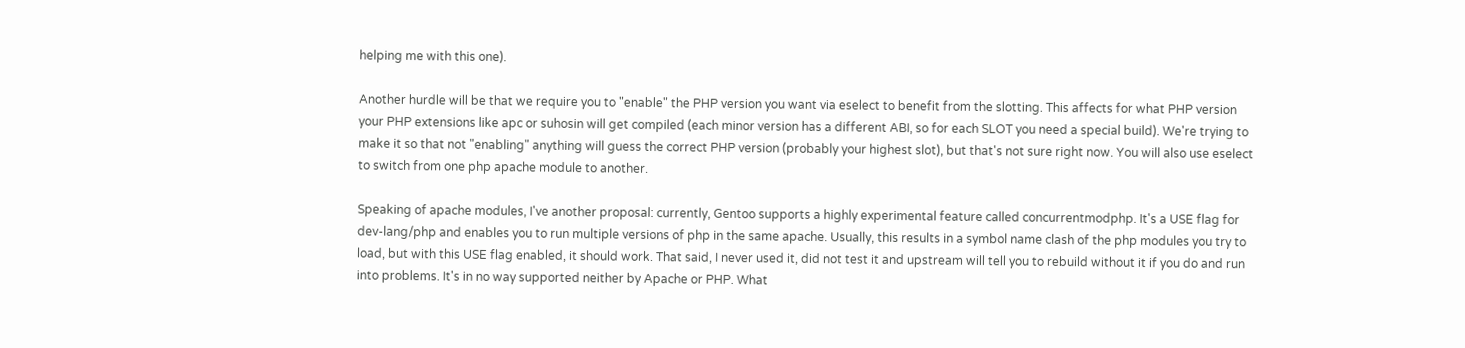helping me with this one).

Another hurdle will be that we require you to "enable" the PHP version you want via eselect to benefit from the slotting. This affects for what PHP version your PHP extensions like apc or suhosin will get compiled (each minor version has a different ABI, so for each SLOT you need a special build). We're trying to make it so that not "enabling" anything will guess the correct PHP version (probably your highest slot), but that's not sure right now. You will also use eselect to switch from one php apache module to another.

Speaking of apache modules, I've another proposal: currently, Gentoo supports a highly experimental feature called concurrentmodphp. It's a USE flag for dev-lang/php and enables you to run multiple versions of php in the same apache. Usually, this results in a symbol name clash of the php modules you try to load, but with this USE flag enabled, it should work. That said, I never used it, did not test it and upstream will tell you to rebuild without it if you do and run into problems. It's in no way supported neither by Apache or PHP. What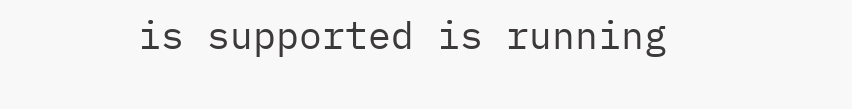is supported is running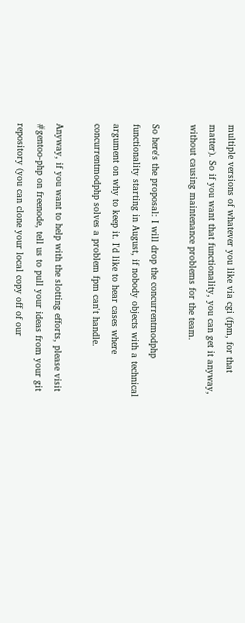multiple versions of whatever you like via cgi (fpm, for that matter). So if you want that functionality, you can get it anyway, without causing maintenance problems for the team.

So here's the proposal: I will drop the concurrentmodphp functionality starting in August, if nobody objects with a technical argument on why to keep it. I'd like to hear cases where concurrentmodphp solves a problem fpm can't handle.

Anyway, if you want to help with the slotting efforts, please visit #gentoo-php on freenode, tell us to pull your ideas from your git repository (you can clone your local copy off of our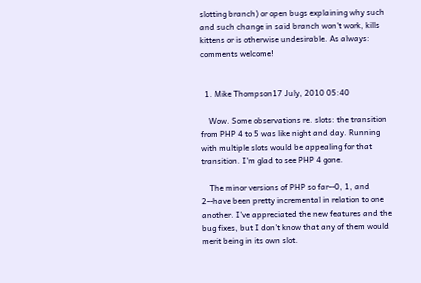slotting branch) or open bugs explaining why such and such change in said branch won't work, kills kittens or is otherwise undesirable. As always: comments welcome!


  1. Mike Thompson17 July, 2010 05:40

    Wow. Some observations re. slots: the transition from PHP 4 to 5 was like night and day. Running with multiple slots would be appealing for that transition. I'm glad to see PHP 4 gone.

    The minor versions of PHP so far--0, 1, and 2--have been pretty incremental in relation to one another. I've appreciated the new features and the bug fixes, but I don't know that any of them would merit being in its own slot.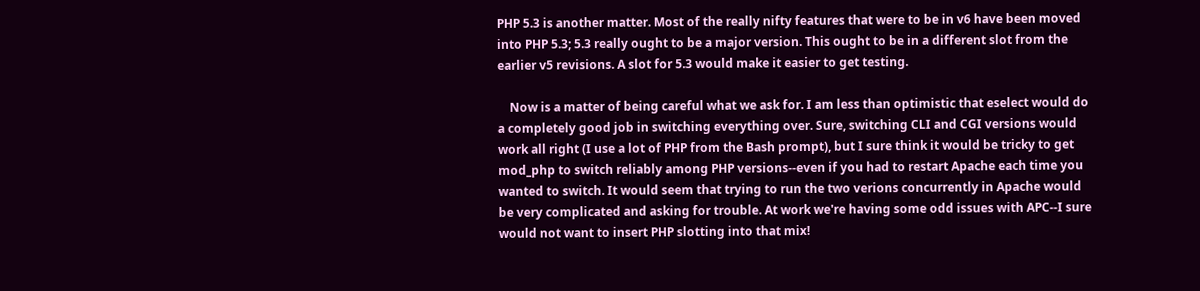PHP 5.3 is another matter. Most of the really nifty features that were to be in v6 have been moved into PHP 5.3; 5.3 really ought to be a major version. This ought to be in a different slot from the earlier v5 revisions. A slot for 5.3 would make it easier to get testing.

    Now is a matter of being careful what we ask for. I am less than optimistic that eselect would do a completely good job in switching everything over. Sure, switching CLI and CGI versions would work all right (I use a lot of PHP from the Bash prompt), but I sure think it would be tricky to get mod_php to switch reliably among PHP versions--even if you had to restart Apache each time you wanted to switch. It would seem that trying to run the two verions concurrently in Apache would be very complicated and asking for trouble. At work we're having some odd issues with APC--I sure would not want to insert PHP slotting into that mix!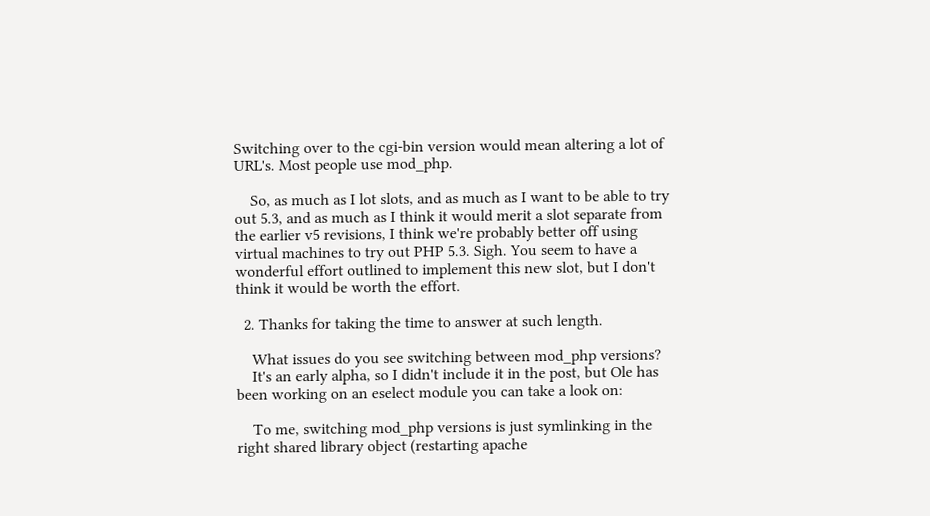Switching over to the cgi-bin version would mean altering a lot of URL's. Most people use mod_php.

    So, as much as I lot slots, and as much as I want to be able to try out 5.3, and as much as I think it would merit a slot separate from the earlier v5 revisions, I think we're probably better off using virtual machines to try out PHP 5.3. Sigh. You seem to have a wonderful effort outlined to implement this new slot, but I don't think it would be worth the effort.

  2. Thanks for taking the time to answer at such length.

    What issues do you see switching between mod_php versions?
    It's an early alpha, so I didn't include it in the post, but Ole has been working on an eselect module you can take a look on:

    To me, switching mod_php versions is just symlinking in the right shared library object (restarting apache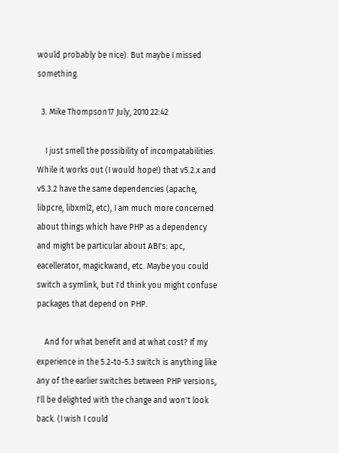would probably be nice). But maybe I missed something.

  3. Mike Thompson17 July, 2010 22:42

    I just smell the possibility of incompatabilities. While it works out (I would hope!) that v5.2.x and v5.3.2 have the same dependencies (apache, libpcre, libxml2, etc), I am much more concerned about things which have PHP as a dependency and might be particular about ABI's: apc, eacellerator, magickwand, etc. Maybe you could switch a symlink, but I'd think you might confuse packages that depend on PHP.

    And for what benefit and at what cost? If my experience in the 5.2-to-5.3 switch is anything like any of the earlier switches between PHP versions, I'll be delighted with the change and won't look back. (I wish I could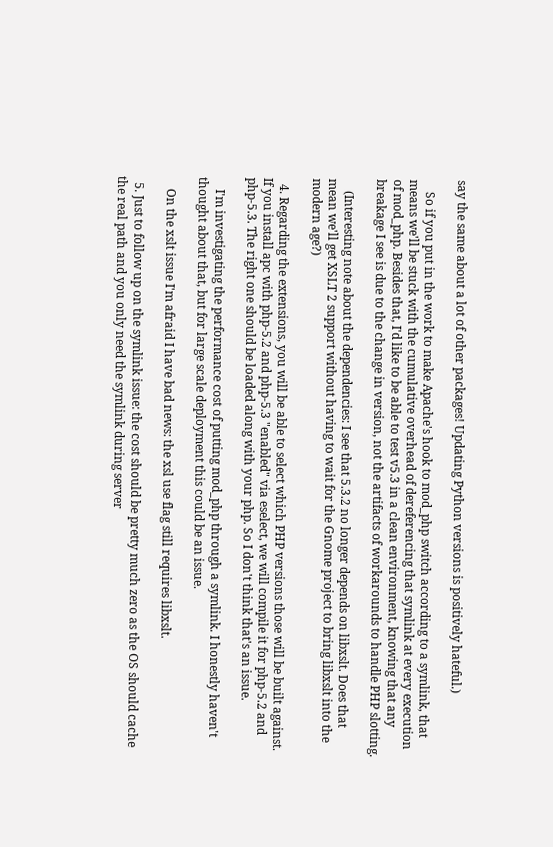say the same about a lot of other packages! Updating Python versions is positively hateful.)

    So if you put in the work to make Apache's hook to mod_php switch according to a symlink, that means we'll be stuck with the cumulative overhead of dereferencing that symlink at every execution of mod_php. Besides that, I'd like to be able to test v5.3 in a clean environment, knowing that any breakage I see is due to the change in version, not the artifacts of workarounds to handle PHP slotting.

    (Interesting note about the dependencies: I see that 5.3.2 no longer depends on libxslt. Does that mean we'll get XSLT 2 support without having to wait for the Gnome project to bring libxslt into the modern age?)

  4. Regarding the extensions, you will be able to select which PHP versions those will be built against. If you install apc with php-5.2 and php-5.3 "enabled" via eselect, we will compile it for php-5.2 and php-5.3. The right one should be loaded along with your php. So I don't think that's an issue.

    I'm investigating the performance cost of putting mod_php through a symlink. I honestly haven't thought about that, but for large scale deployment this could be an issue.

    On the xslt issue I'm afraid I have bad news: the xsl use flag still requires libxslt.

  5. Just to follow up on the symlink issue: the cost should be pretty much zero as the OS should cache the real path and you only need the symlink during server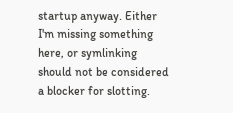startup anyway. Either I'm missing something here, or symlinking should not be considered a blocker for slotting.